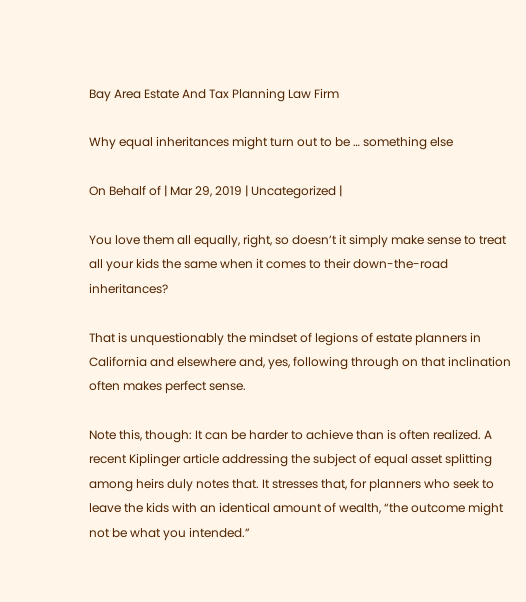Bay Area Estate And Tax Planning Law Firm

Why equal inheritances might turn out to be … something else

On Behalf of | Mar 29, 2019 | Uncategorized |

You love them all equally, right, so doesn’t it simply make sense to treat all your kids the same when it comes to their down-the-road inheritances?

That is unquestionably the mindset of legions of estate planners in California and elsewhere and, yes, following through on that inclination often makes perfect sense.

Note this, though: It can be harder to achieve than is often realized. A recent Kiplinger article addressing the subject of equal asset splitting among heirs duly notes that. It stresses that, for planners who seek to leave the kids with an identical amount of wealth, “the outcome might not be what you intended.”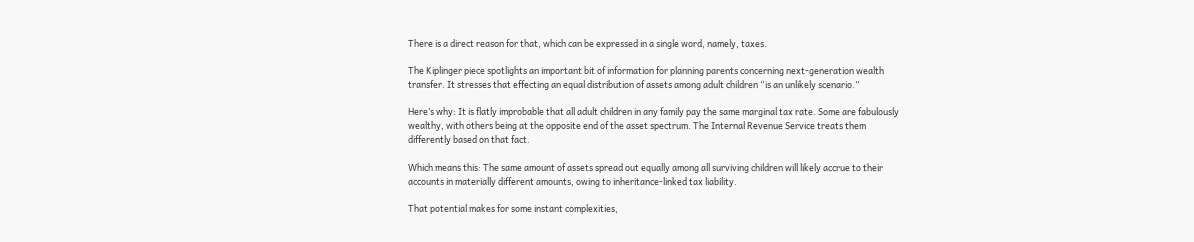There is a direct reason for that, which can be expressed in a single word, namely, taxes.

The Kiplinger piece spotlights an important bit of information for planning parents concerning next-generation wealth transfer. It stresses that effecting an equal distribution of assets among adult children “is an unlikely scenario.”

Here’s why: It is flatly improbable that all adult children in any family pay the same marginal tax rate. Some are fabulously wealthy, with others being at the opposite end of the asset spectrum. The Internal Revenue Service treats them differently based on that fact.

Which means this: The same amount of assets spread out equally among all surviving children will likely accrue to their accounts in materially different amounts, owing to inheritance-linked tax liability.

That potential makes for some instant complexities,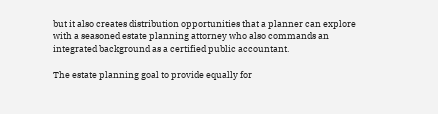but it also creates distribution opportunities that a planner can explore with a seasoned estate planning attorney who also commands an integrated background as a certified public accountant.

The estate planning goal to provide equally for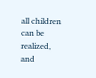all children can be realized, and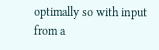optimally so with input from a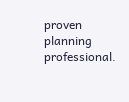proven planning professional.